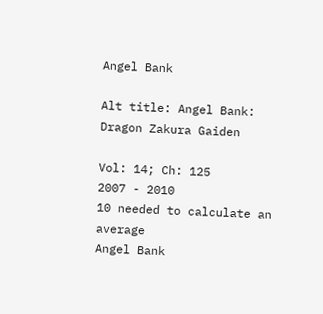Angel Bank

Alt title: Angel Bank: Dragon Zakura Gaiden

Vol: 14; Ch: 125
2007 - 2010
10 needed to calculate an average
Angel Bank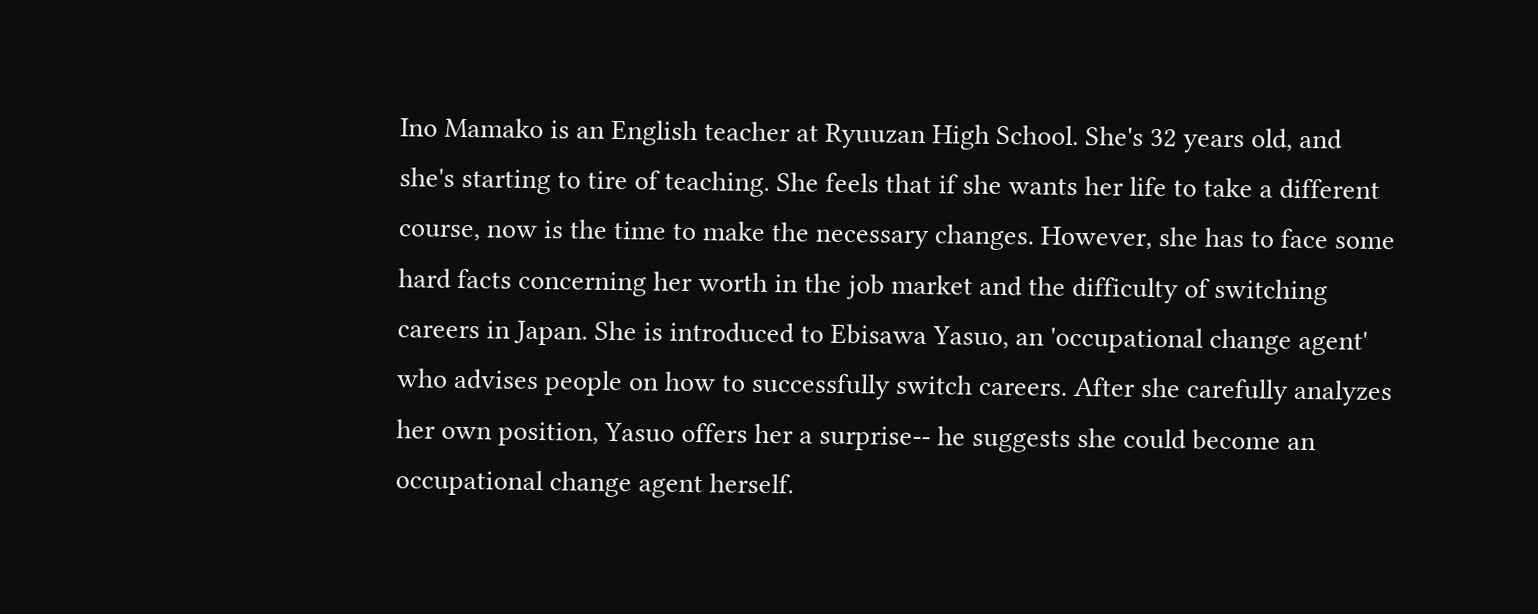Ino Mamako is an English teacher at Ryuuzan High School. She's 32 years old, and she's starting to tire of teaching. She feels that if she wants her life to take a different course, now is the time to make the necessary changes. However, she has to face some hard facts concerning her worth in the job market and the difficulty of switching careers in Japan. She is introduced to Ebisawa Yasuo, an 'occupational change agent' who advises people on how to successfully switch careers. After she carefully analyzes her own position, Yasuo offers her a surprise-- he suggests she could become an occupational change agent herself.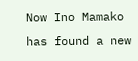Now Ino Mamako has found a new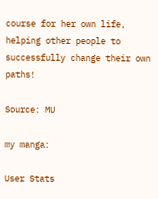course for her own life, helping other people to successfully change their own paths!

Source: MU

my manga:

User Stats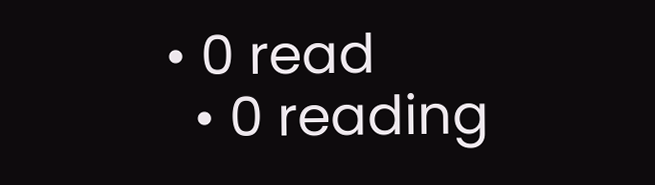• 0 read
  • 0 reading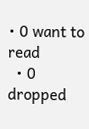• 0 want to read
  • 0 dropped